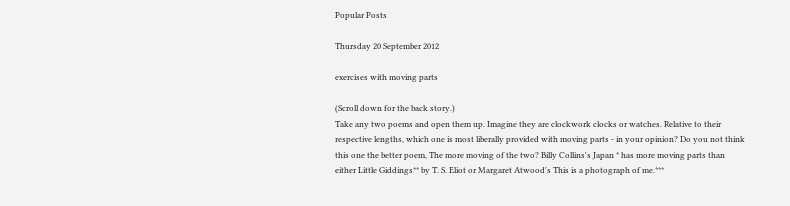Popular Posts

Thursday 20 September 2012

exercises with moving parts

(Scroll down for the back story.)
Take any two poems and open them up. Imagine they are clockwork clocks or watches. Relative to their respective lengths, which one is most liberally provided with moving parts - in your opinion? Do you not think this one the better poem, The more moving of the two? Billy Collins's Japan * has more moving parts than either Little Giddings** by T. S. Eliot or Margaret Atwood's This is a photograph of me.***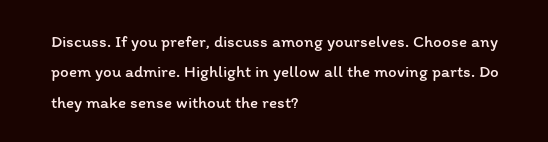Discuss. If you prefer, discuss among yourselves. Choose any poem you admire. Highlight in yellow all the moving parts. Do they make sense without the rest?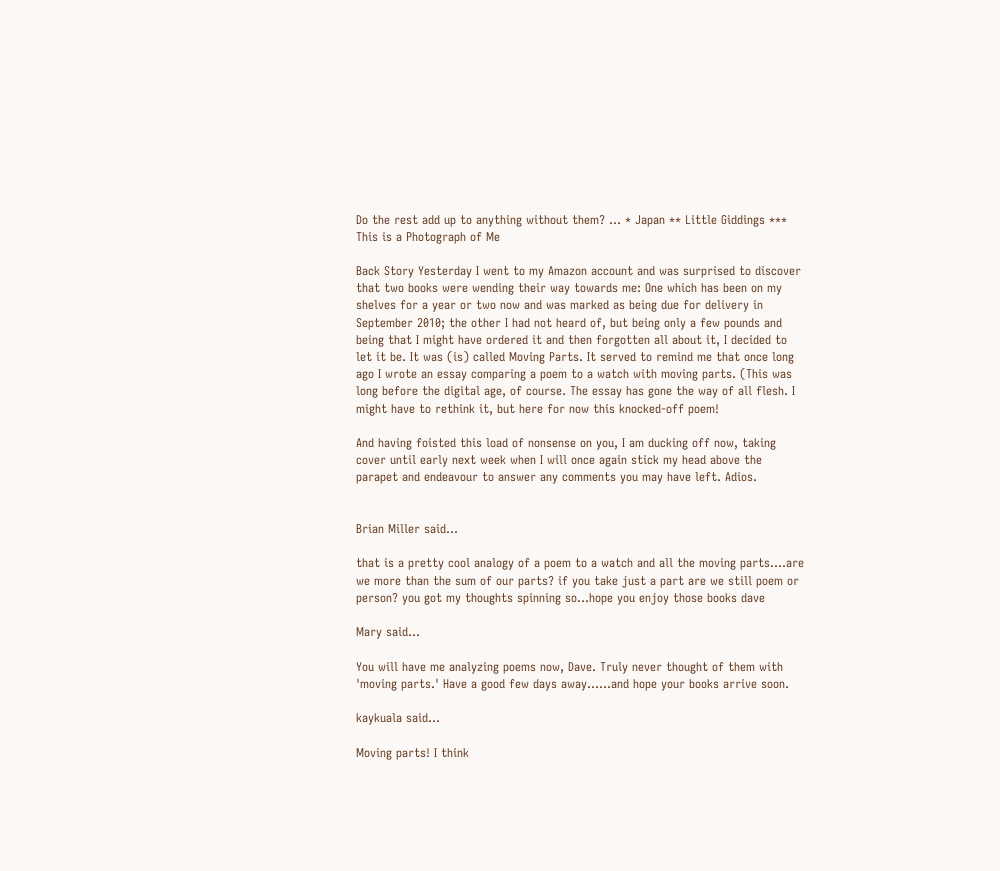Do the rest add up to anything without them? ... * Japan ** Little Giddings *** This is a Photograph of Me

Back Story Yesterday I went to my Amazon account and was surprised to discover that two books were wending their way towards me: One which has been on my shelves for a year or two now and was marked as being due for delivery in September 2010; the other I had not heard of, but being only a few pounds and being that I might have ordered it and then forgotten all about it, I decided to let it be. It was (is) called Moving Parts. It served to remind me that once long ago I wrote an essay comparing a poem to a watch with moving parts. (This was long before the digital age, of course. The essay has gone the way of all flesh. I might have to rethink it, but here for now this knocked-off poem!

And having foisted this load of nonsense on you, I am ducking off now, taking cover until early next week when I will once again stick my head above the parapet and endeavour to answer any comments you may have left. Adios.


Brian Miller said...

that is a pretty cool analogy of a poem to a watch and all the moving parts....are we more than the sum of our parts? if you take just a part are we still poem or person? you got my thoughts spinning so...hope you enjoy those books dave

Mary said...

You will have me analyzing poems now, Dave. Truly never thought of them with 'moving parts.' Have a good few days away......and hope your books arrive soon.

kaykuala said...

Moving parts! I think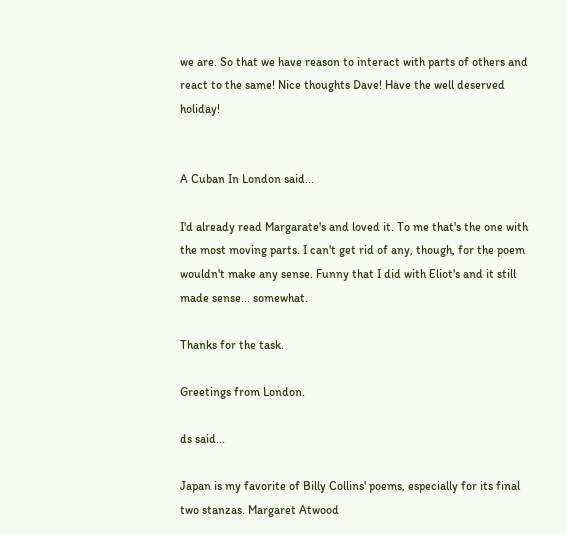we are. So that we have reason to interact with parts of others and react to the same! Nice thoughts Dave! Have the well deserved holiday!


A Cuban In London said...

I'd already read Margarate's and loved it. To me that's the one with the most moving parts. I can't get rid of any, though, for the poem wouldn't make any sense. Funny that I did with Eliot's and it still made sense... somewhat.

Thanks for the task.

Greetings from London.

ds said...

Japan is my favorite of Billy Collins' poems, especially for its final two stanzas. Margaret Atwood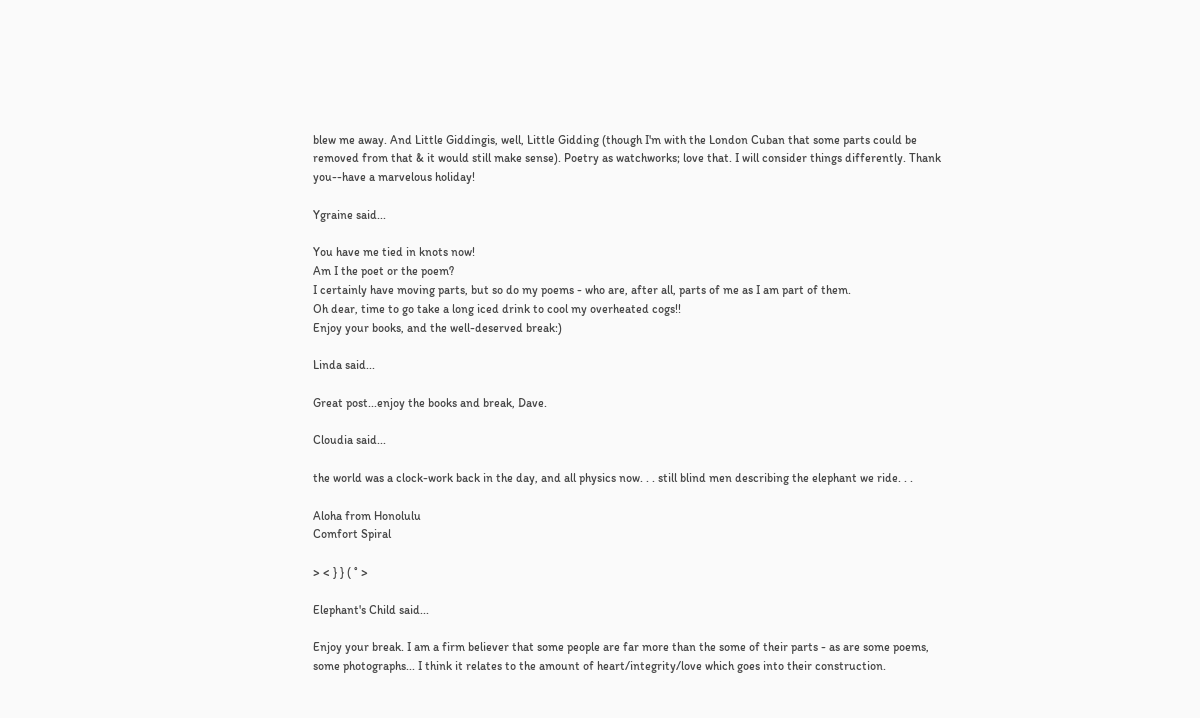blew me away. And Little Giddingis, well, Little Gidding (though I'm with the London Cuban that some parts could be removed from that & it would still make sense). Poetry as watchworks; love that. I will consider things differently. Thank you--have a marvelous holiday!

Ygraine said...

You have me tied in knots now!
Am I the poet or the poem?
I certainly have moving parts, but so do my poems - who are, after all, parts of me as I am part of them.
Oh dear, time to go take a long iced drink to cool my overheated cogs!!
Enjoy your books, and the well-deserved break:)

Linda said...

Great post...enjoy the books and break, Dave.

Cloudia said...

the world was a clock-work back in the day, and all physics now. . . still blind men describing the elephant we ride. . .

Aloha from Honolulu
Comfort Spiral

> < } } ( ° >

Elephant's Child said...

Enjoy your break. I am a firm believer that some people are far more than the some of their parts - as are some poems, some photographs... I think it relates to the amount of heart/integrity/love which goes into their construction.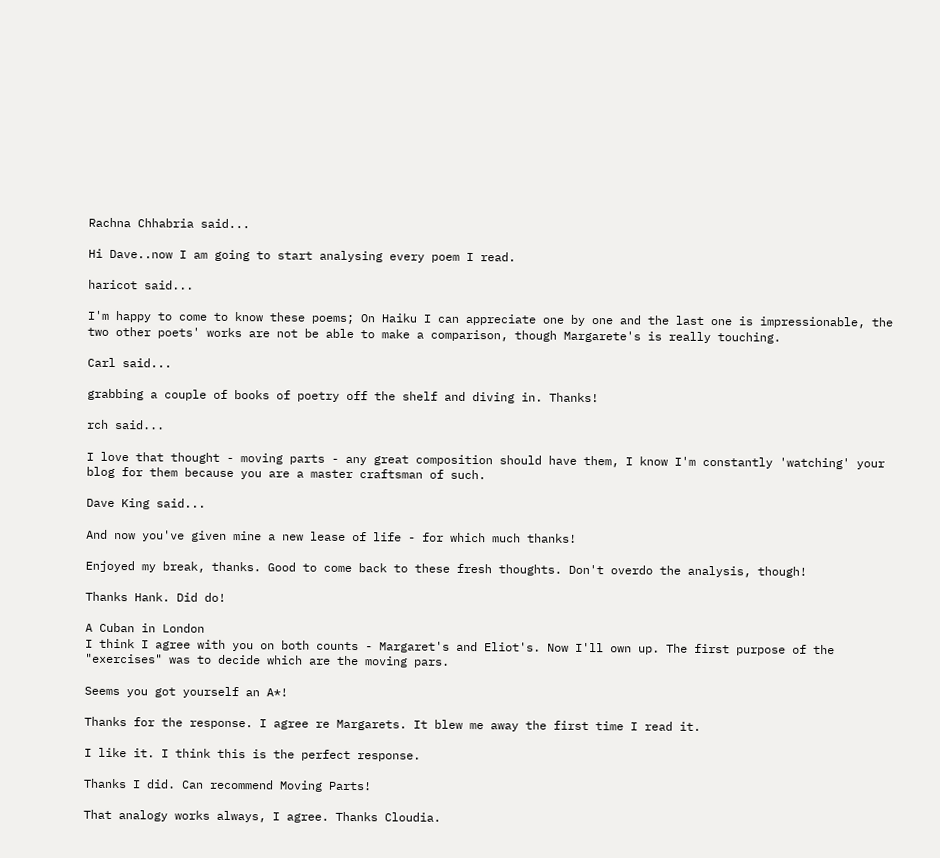Rachna Chhabria said...

Hi Dave..now I am going to start analysing every poem I read.

haricot said...

I'm happy to come to know these poems; On Haiku I can appreciate one by one and the last one is impressionable, the two other poets' works are not be able to make a comparison, though Margarete's is really touching.

Carl said...

grabbing a couple of books of poetry off the shelf and diving in. Thanks!

rch said...

I love that thought - moving parts - any great composition should have them, I know I'm constantly 'watching' your blog for them because you are a master craftsman of such.

Dave King said...

And now you've given mine a new lease of life - for which much thanks!

Enjoyed my break, thanks. Good to come back to these fresh thoughts. Don't overdo the analysis, though!

Thanks Hank. Did do!

A Cuban in London
I think I agree with you on both counts - Margaret's and Eliot's. Now I'll own up. The first purpose of the "exercises" was to decide which are the moving pars.

Seems you got yourself an A*!

Thanks for the response. I agree re Margarets. It blew me away the first time I read it.

I like it. I think this is the perfect response.

Thanks I did. Can recommend Moving Parts!

That analogy works always, I agree. Thanks Cloudia.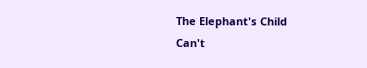The Elephant's Child
Can't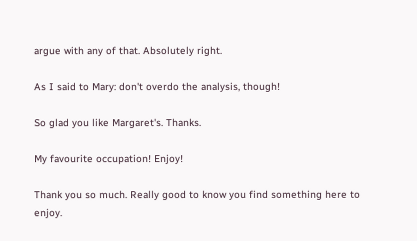argue with any of that. Absolutely right.

As I said to Mary: don't overdo the analysis, though!

So glad you like Margaret's. Thanks.

My favourite occupation! Enjoy!

Thank you so much. Really good to know you find something here to enjoy.